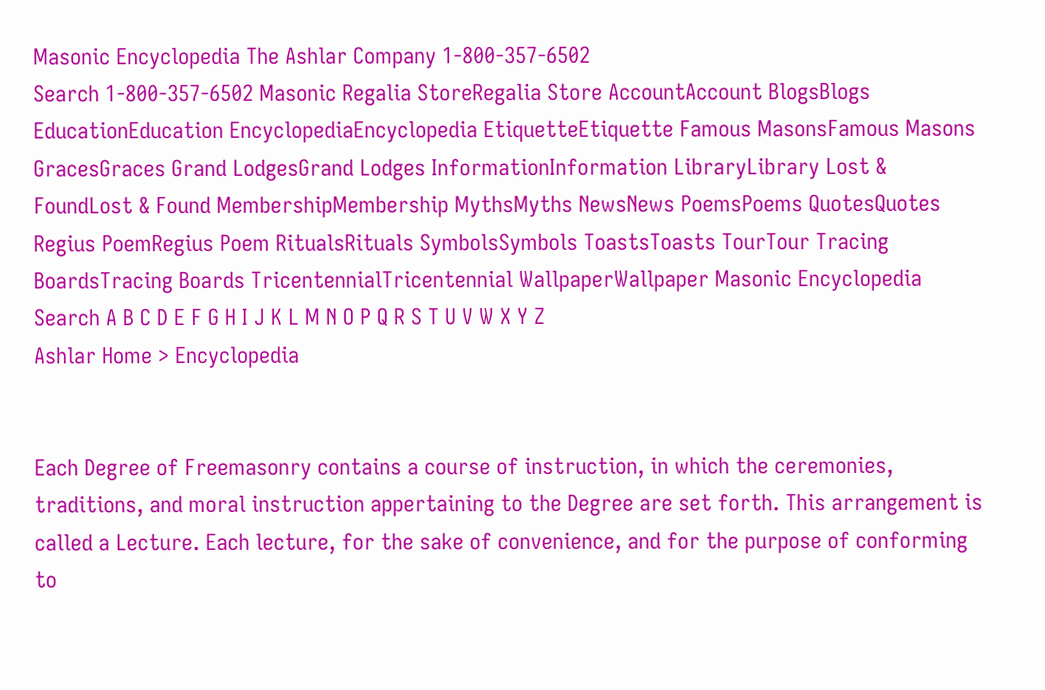Masonic Encyclopedia The Ashlar Company 1-800-357-6502
Search 1-800-357-6502 Masonic Regalia StoreRegalia Store AccountAccount BlogsBlogs EducationEducation EncyclopediaEncyclopedia EtiquetteEtiquette Famous MasonsFamous Masons GracesGraces Grand LodgesGrand Lodges InformationInformation LibraryLibrary Lost & FoundLost & Found MembershipMembership MythsMyths NewsNews PoemsPoems QuotesQuotes Regius PoemRegius Poem RitualsRituals SymbolsSymbols ToastsToasts TourTour Tracing BoardsTracing Boards TricentennialTricentennial WallpaperWallpaper Masonic Encyclopedia Search A B C D E F G H I J K L M N O P Q R S T U V W X Y Z
Ashlar Home > Encyclopedia


Each Degree of Freemasonry contains a course of instruction, in which the ceremonies, traditions, and moral instruction appertaining to the Degree are set forth. This arrangement is called a Lecture. Each lecture, for the sake of convenience, and for the purpose of conforming to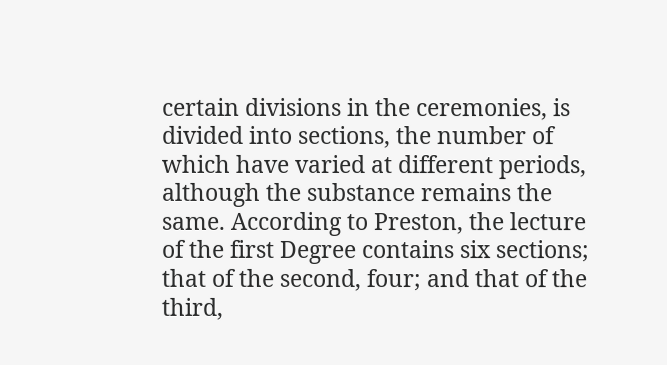certain divisions in the ceremonies, is divided into sections, the number of which have varied at different periods, although the substance remains the same. According to Preston, the lecture of the first Degree contains six sections; that of the second, four; and that of the third,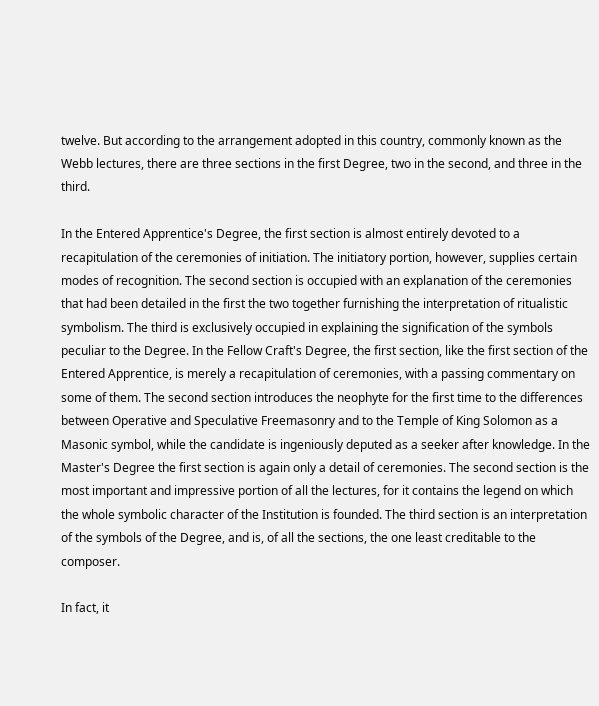twelve. But according to the arrangement adopted in this country, commonly known as the Webb lectures, there are three sections in the first Degree, two in the second, and three in the third.

In the Entered Apprentice's Degree, the first section is almost entirely devoted to a recapitulation of the ceremonies of initiation. The initiatory portion, however, supplies certain modes of recognition. The second section is occupied with an explanation of the ceremonies that had been detailed in the first the two together furnishing the interpretation of ritualistic symbolism. The third is exclusively occupied in explaining the signification of the symbols peculiar to the Degree. In the Fellow Craft's Degree, the first section, like the first section of the Entered Apprentice, is merely a recapitulation of ceremonies, with a passing commentary on some of them. The second section introduces the neophyte for the first time to the differences between Operative and Speculative Freemasonry and to the Temple of King Solomon as a Masonic symbol, while the candidate is ingeniously deputed as a seeker after knowledge. In the Master's Degree the first section is again only a detail of ceremonies. The second section is the most important and impressive portion of all the lectures, for it contains the legend on which the whole symbolic character of the Institution is founded. The third section is an interpretation of the symbols of the Degree, and is, of all the sections, the one least creditable to the composer.

In fact, it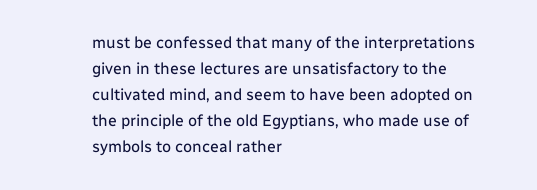must be confessed that many of the interpretations given in these lectures are unsatisfactory to the cultivated mind, and seem to have been adopted on the principle of the old Egyptians, who made use of symbols to conceal rather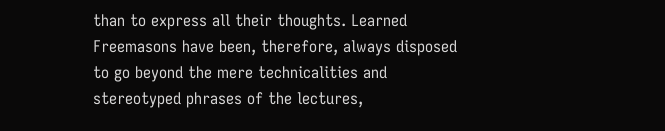than to express all their thoughts. Learned Freemasons have been, therefore, always disposed to go beyond the mere technicalities and stereotyped phrases of the lectures,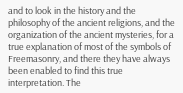and to look in the history and the philosophy of the ancient religions, and the organization of the ancient mysteries, for a true explanation of most of the symbols of Freemasonry, and there they have always been enabled to find this true interpretation. The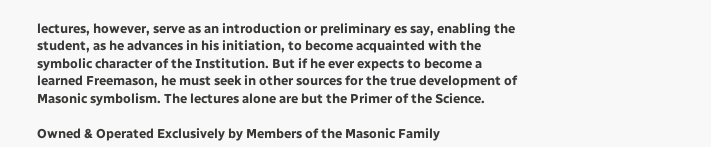lectures, however, serve as an introduction or preliminary es say, enabling the student, as he advances in his initiation, to become acquainted with the symbolic character of the Institution. But if he ever expects to become a learned Freemason, he must seek in other sources for the true development of Masonic symbolism. The lectures alone are but the Primer of the Science.

Owned & Operated Exclusively by Members of the Masonic Family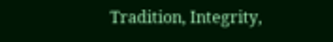Tradition, Integrity,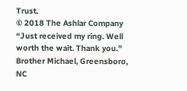Trust.
© 2018 The Ashlar Company “Just received my ring. Well worth the wait. Thank you.” Brother Michael, Greensboro, NC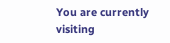You are currently visiting